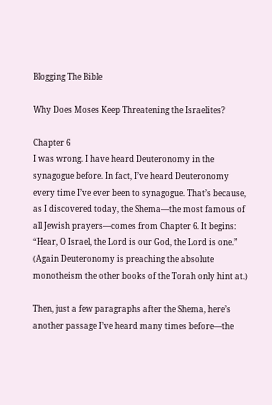Blogging The Bible

Why Does Moses Keep Threatening the Israelites?

Chapter 6
I was wrong. I have heard Deuteronomy in the synagogue before. In fact, I’ve heard Deuteronomy every time I’ve ever been to synagogue. That’s because, as I discovered today, the Shema—the most famous of all Jewish prayers—comes from Chapter 6. It begins: “Hear, O Israel, the Lord is our God, the Lord is one.” (Again Deuteronomy is preaching the absolute monotheism the other books of the Torah only hint at.)

Then, just a few paragraphs after the Shema, here’s another passage I’ve heard many times before—the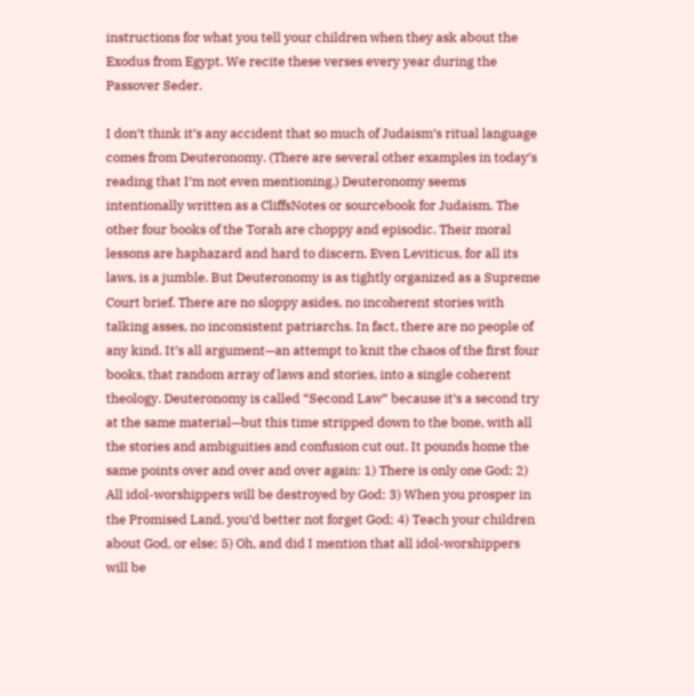instructions for what you tell your children when they ask about the Exodus from Egypt. We recite these verses every year during the Passover Seder.

I don’t think it’s any accident that so much of Judaism’s ritual language comes from Deuteronomy. (There are several other examples in today’s reading that I’m not even mentioning.) Deuteronomy seems intentionally written as a CliffsNotes or sourcebook for Judaism. The other four books of the Torah are choppy and episodic. Their moral lessons are haphazard and hard to discern. Even Leviticus, for all its laws, is a jumble. But Deuteronomy is as tightly organized as a Supreme Court brief. There are no sloppy asides, no incoherent stories with talking asses, no inconsistent patriarchs. In fact, there are no people of any kind. It’s all argument—an attempt to knit the chaos of the first four books, that random array of laws and stories, into a single coherent theology. Deuteronomy is called “Second Law” because it’s a second try at the same material—but this time stripped down to the bone, with all the stories and ambiguities and confusion cut out. It pounds home the same points over and over and over again: 1) There is only one God; 2) All idol-worshippers will be destroyed by God; 3) When you prosper in the Promised Land, you’d better not forget God; 4) Teach your children about God, or else; 5) Oh, and did I mention that all idol-worshippers will be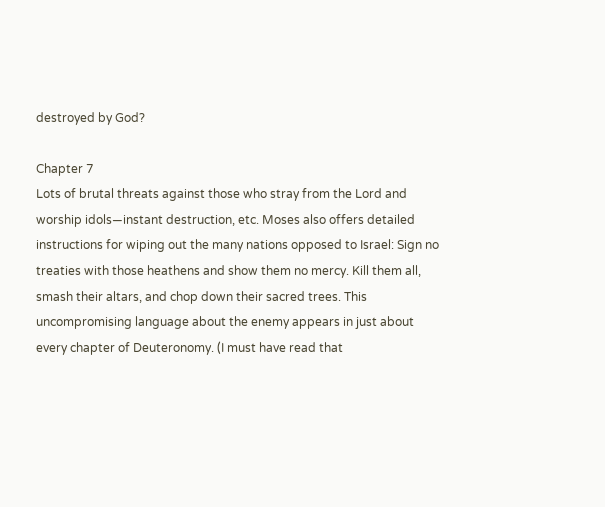destroyed by God?

Chapter 7
Lots of brutal threats against those who stray from the Lord and worship idols—instant destruction, etc. Moses also offers detailed instructions for wiping out the many nations opposed to Israel: Sign no treaties with those heathens and show them no mercy. Kill them all, smash their altars, and chop down their sacred trees. This uncompromising language about the enemy appears in just about every chapter of Deuteronomy. (I must have read that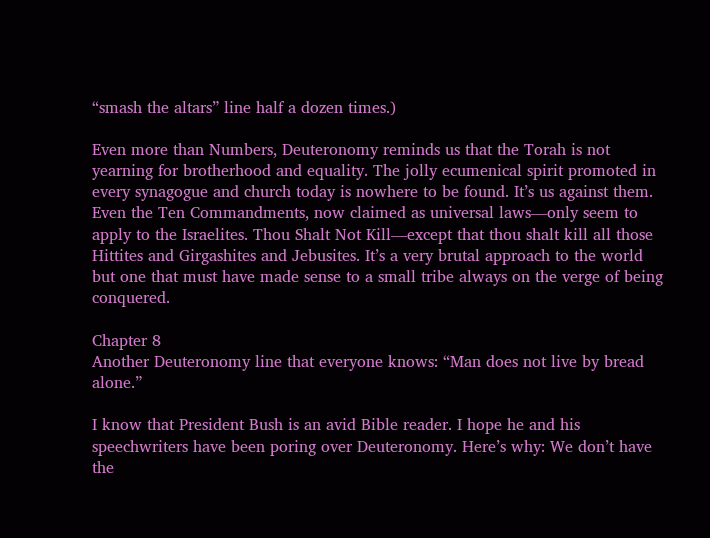“smash the altars” line half a dozen times.)

Even more than Numbers, Deuteronomy reminds us that the Torah is not yearning for brotherhood and equality. The jolly ecumenical spirit promoted in every synagogue and church today is nowhere to be found. It’s us against them. Even the Ten Commandments, now claimed as universal laws—only seem to apply to the Israelites. Thou Shalt Not Kill—except that thou shalt kill all those Hittites and Girgashites and Jebusites. It’s a very brutal approach to the world but one that must have made sense to a small tribe always on the verge of being conquered.

Chapter 8
Another Deuteronomy line that everyone knows: “Man does not live by bread alone.”

I know that President Bush is an avid Bible reader. I hope he and his speechwriters have been poring over Deuteronomy. Here’s why: We don’t have the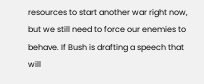resources to start another war right now, but we still need to force our enemies to behave. If Bush is drafting a speech that will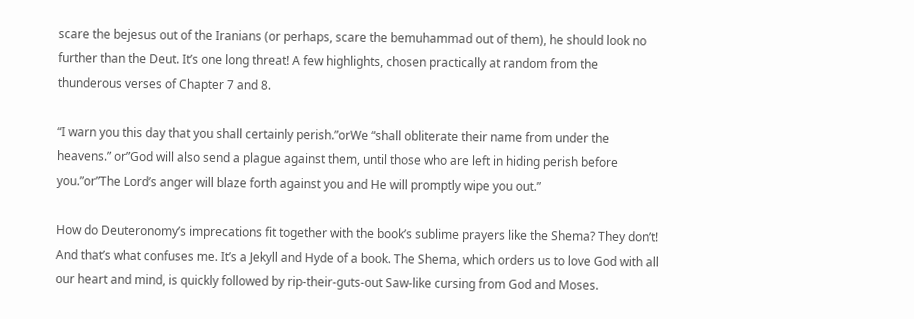scare the bejesus out of the Iranians (or perhaps, scare the bemuhammad out of them), he should look no further than the Deut. It’s one long threat! A few highlights, chosen practically at random from the thunderous verses of Chapter 7 and 8.

“I warn you this day that you shall certainly perish.”orWe “shall obliterate their name from under the heavens.” or”God will also send a plague against them, until those who are left in hiding perish before you.”or”The Lord’s anger will blaze forth against you and He will promptly wipe you out.”

How do Deuteronomy’s imprecations fit together with the book’s sublime prayers like the Shema? They don’t! And that’s what confuses me. It’s a Jekyll and Hyde of a book. The Shema, which orders us to love God with all our heart and mind, is quickly followed by rip-their-guts-out Saw-like cursing from God and Moses.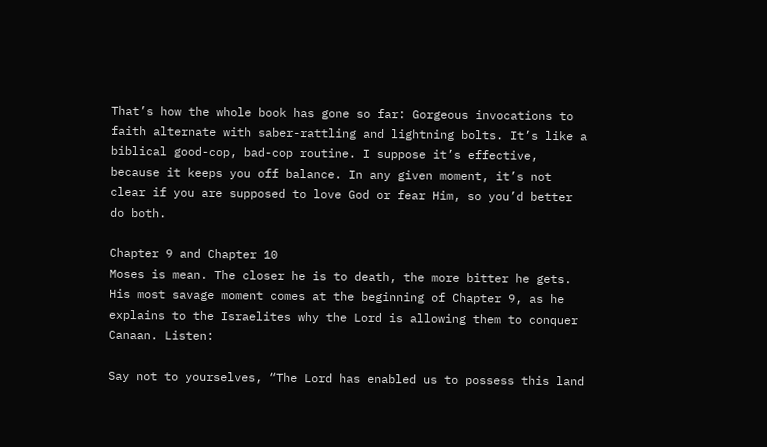That’s how the whole book has gone so far: Gorgeous invocations to faith alternate with saber-rattling and lightning bolts. It’s like a biblical good-cop, bad-cop routine. I suppose it’s effective, because it keeps you off balance. In any given moment, it’s not clear if you are supposed to love God or fear Him, so you’d better do both.

Chapter 9 and Chapter 10
Moses is mean. The closer he is to death, the more bitter he gets. His most savage moment comes at the beginning of Chapter 9, as he explains to the Israelites why the Lord is allowing them to conquer Canaan. Listen:

Say not to yourselves, “The Lord has enabled us to possess this land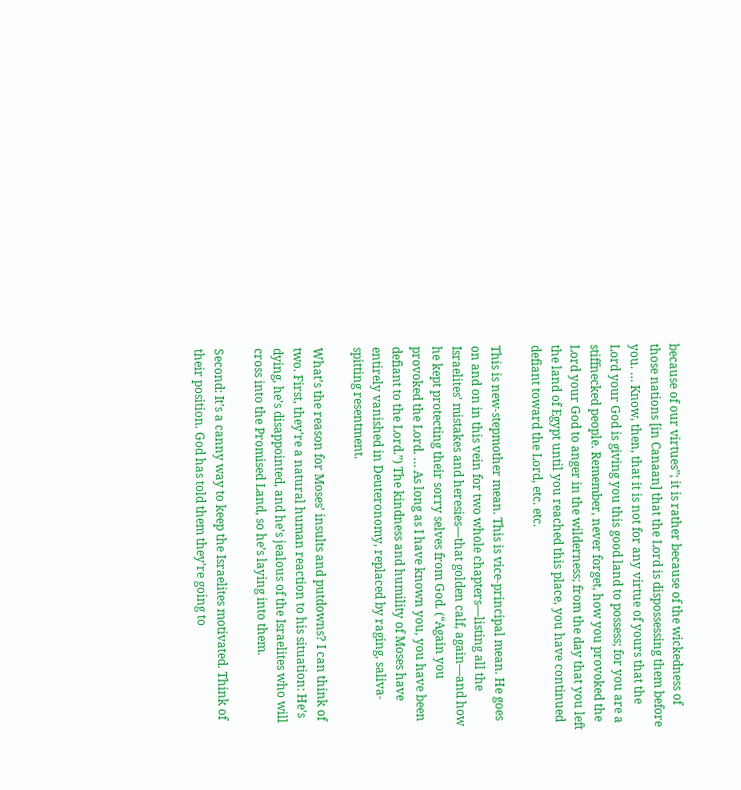because of our virtues”; it is rather because of the wickedness of those nations [in Canaan] that the Lord is dispossessing them before you. … Know, then, that it is not for any virtue of yours that the Lord your God is giving you this good land to possess; for you are a stiffnecked people. Remember, never forget, how you provoked the Lord your God to anger in the wilderness; from the day that you left the land of Egypt until you reached this place, you have continued defiant toward the Lord, etc. etc.

This is new-stepmother mean. This is vice-principal mean. He goes on and on in this vein for two whole chapters—listing all the Israelites’ mistakes and heresies—that golden calf, again—and how he kept protecting their sorry selves from God. (“Again you provoked the Lord. … As long as I have known you, you have been defiant to the Lord.”) The kindness and humility of Moses have entirely vanished in Deuteronomy, replaced by raging, saliva-spitting resentment.

What’s the reason for Moses’ insults and putdowns? I can think of two. First, they’re a natural human reaction to his situation: He’s dying, he’s disappointed, and he’s jealous of the Israelites who will cross into the Promised Land, so he’s laying into them.

Second: It’s a canny way to keep the Israelites motivated. Think of their position. God has told them they’re going to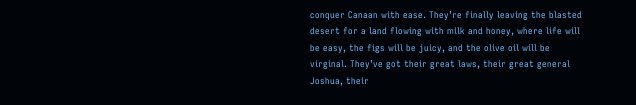conquer Canaan with ease. They’re finally leaving the blasted desert for a land flowing with milk and honey, where life will be easy, the figs will be juicy, and the olive oil will be virginal. They’ve got their great laws, their great general Joshua, their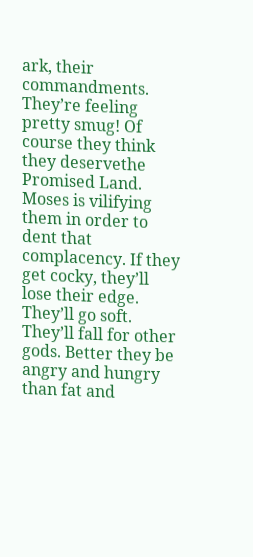ark, their commandments. They’re feeling pretty smug! Of course they think they deservethe Promised Land. Moses is vilifying them in order to dent that complacency. If they get cocky, they’ll lose their edge. They’ll go soft. They’ll fall for other gods. Better they be angry and hungry than fat and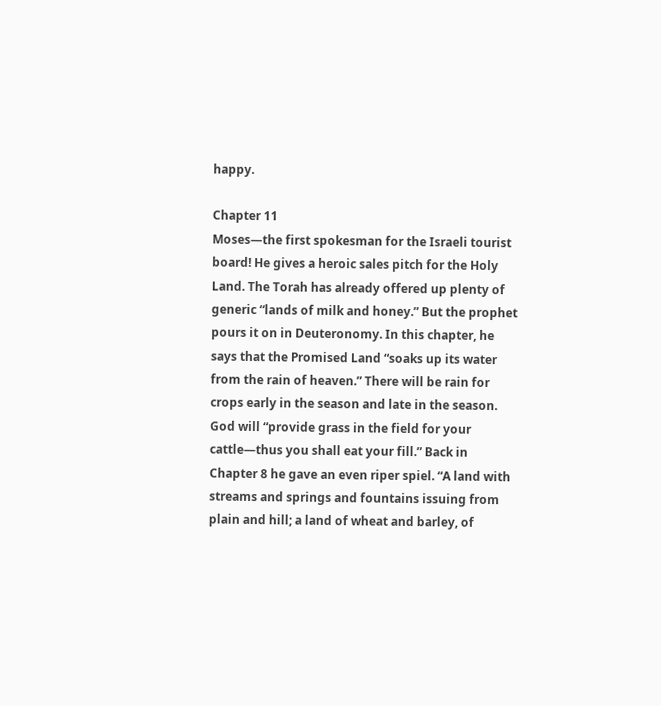happy.

Chapter 11
Moses—the first spokesman for the Israeli tourist board! He gives a heroic sales pitch for the Holy Land. The Torah has already offered up plenty of generic “lands of milk and honey.” But the prophet pours it on in Deuteronomy. In this chapter, he says that the Promised Land “soaks up its water from the rain of heaven.” There will be rain for crops early in the season and late in the season. God will “provide grass in the field for your cattle—thus you shall eat your fill.” Back in Chapter 8 he gave an even riper spiel. “A land with streams and springs and fountains issuing from plain and hill; a land of wheat and barley, of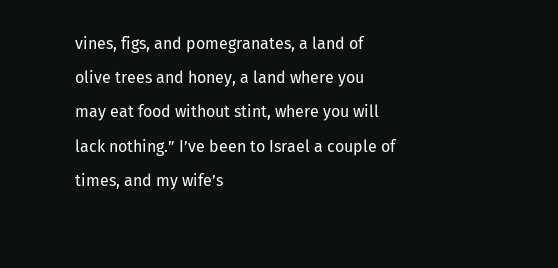vines, figs, and pomegranates, a land of olive trees and honey, a land where you may eat food without stint, where you will lack nothing.” I’ve been to Israel a couple of times, and my wife’s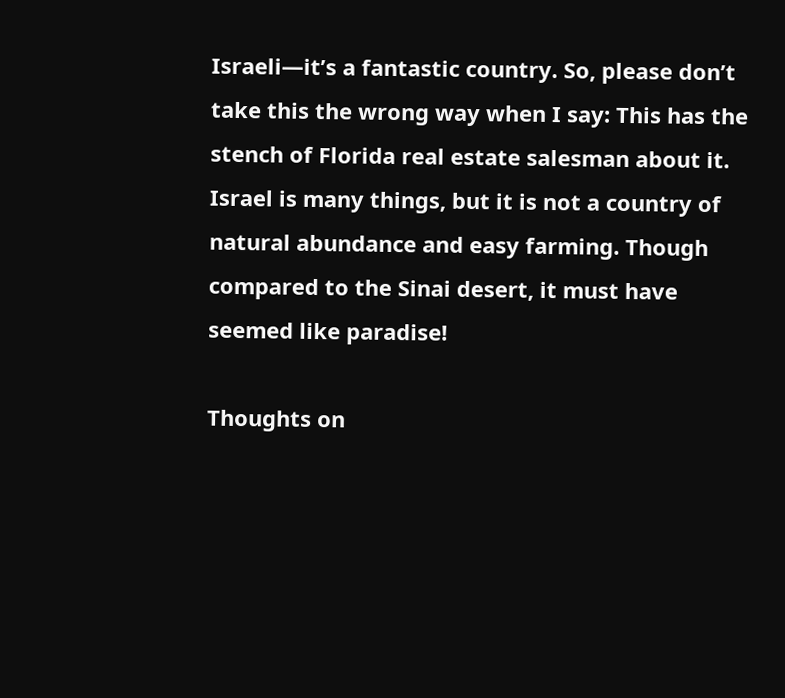Israeli—it’s a fantastic country. So, please don’t take this the wrong way when I say: This has the stench of Florida real estate salesman about it. Israel is many things, but it is not a country of natural abundance and easy farming. Though compared to the Sinai desert, it must have seemed like paradise!

Thoughts on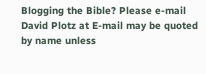Blogging the Bible? Please e-mail David Plotz at E-mail may be quoted by name unless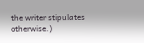the writer stipulates otherwise.)